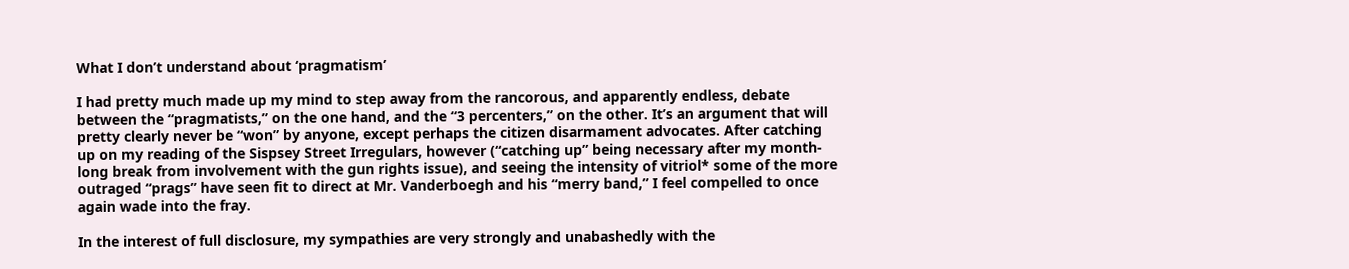What I don’t understand about ‘pragmatism’

I had pretty much made up my mind to step away from the rancorous, and apparently endless, debate between the “pragmatists,” on the one hand, and the “3 percenters,” on the other. It’s an argument that will pretty clearly never be “won” by anyone, except perhaps the citizen disarmament advocates. After catching up on my reading of the Sispsey Street Irregulars, however (“catching up” being necessary after my month-long break from involvement with the gun rights issue), and seeing the intensity of vitriol* some of the more outraged “prags” have seen fit to direct at Mr. Vanderboegh and his “merry band,” I feel compelled to once again wade into the fray.

In the interest of full disclosure, my sympathies are very strongly and unabashedly with the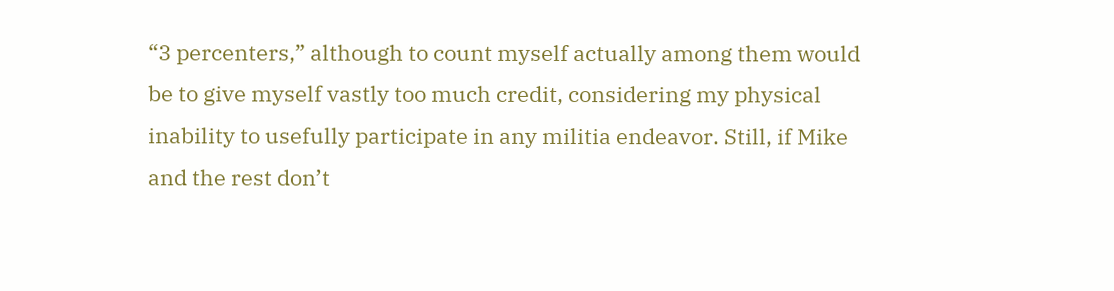“3 percenters,” although to count myself actually among them would be to give myself vastly too much credit, considering my physical inability to usefully participate in any militia endeavor. Still, if Mike and the rest don’t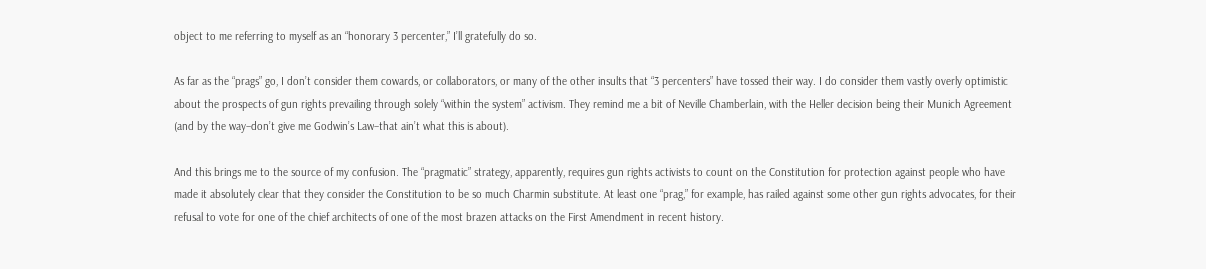object to me referring to myself as an “honorary 3 percenter,” I’ll gratefully do so.

As far as the “prags” go, I don’t consider them cowards, or collaborators, or many of the other insults that “3 percenters” have tossed their way. I do consider them vastly overly optimistic about the prospects of gun rights prevailing through solely “within the system” activism. They remind me a bit of Neville Chamberlain, with the Heller decision being their Munich Agreement (and by the way–don’t give me Godwin’s Law–that ain’t what this is about).

And this brings me to the source of my confusion. The “pragmatic” strategy, apparently, requires gun rights activists to count on the Constitution for protection against people who have made it absolutely clear that they consider the Constitution to be so much Charmin substitute. At least one “prag,” for example, has railed against some other gun rights advocates, for their refusal to vote for one of the chief architects of one of the most brazen attacks on the First Amendment in recent history.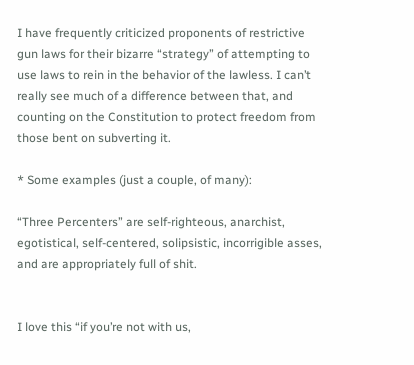I have frequently criticized proponents of restrictive gun laws for their bizarre “strategy” of attempting to use laws to rein in the behavior of the lawless. I can’t really see much of a difference between that, and counting on the Constitution to protect freedom from those bent on subverting it.

* Some examples (just a couple, of many):

“Three Percenters” are self-righteous, anarchist, egotistical, self-centered, solipsistic, incorrigible asses, and are appropriately full of shit.


I love this “if you’re not with us,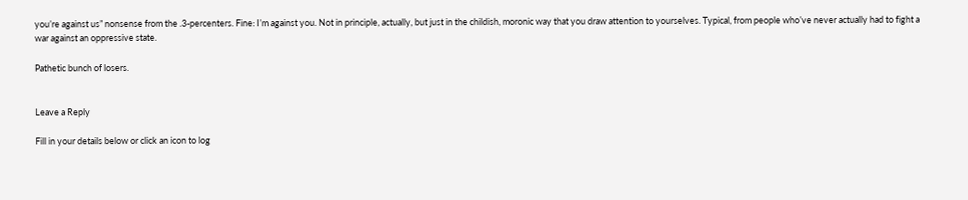you’re against us” nonsense from the .3-percenters. Fine: I’m against you. Not in principle, actually, but just in the childish, moronic way that you draw attention to yourselves. Typical, from people who’ve never actually had to fight a war against an oppressive state.

Pathetic bunch of losers.


Leave a Reply

Fill in your details below or click an icon to log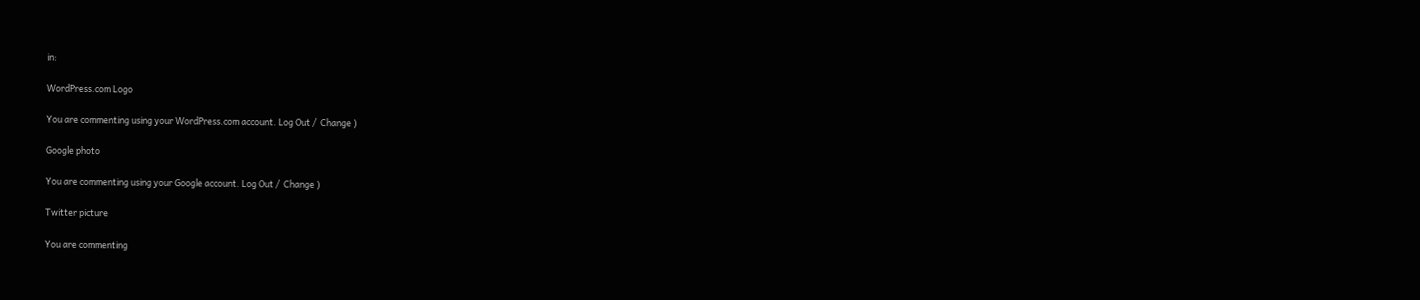in:

WordPress.com Logo

You are commenting using your WordPress.com account. Log Out /  Change )

Google photo

You are commenting using your Google account. Log Out /  Change )

Twitter picture

You are commenting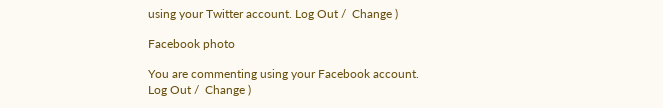using your Twitter account. Log Out /  Change )

Facebook photo

You are commenting using your Facebook account. Log Out /  Change )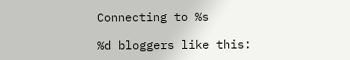Connecting to %s

%d bloggers like this: